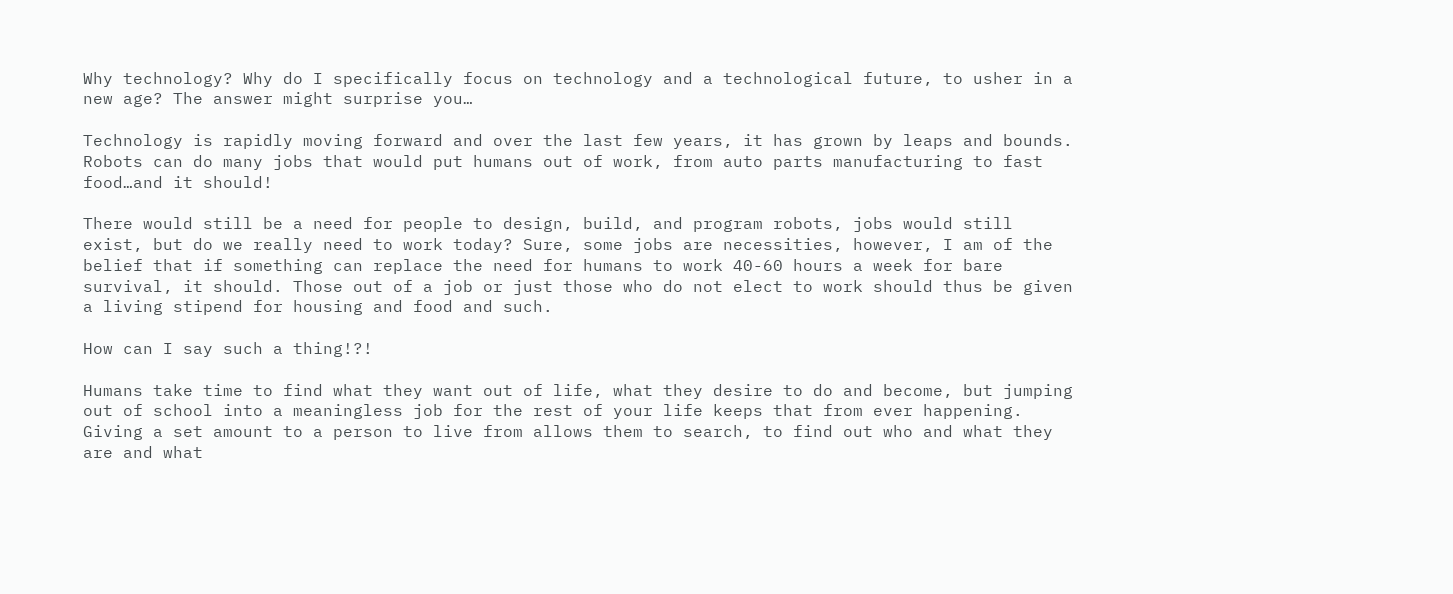Why technology? Why do I specifically focus on technology and a technological future, to usher in a new age? The answer might surprise you…

Technology is rapidly moving forward and over the last few years, it has grown by leaps and bounds. Robots can do many jobs that would put humans out of work, from auto parts manufacturing to fast food…and it should!

There would still be a need for people to design, build, and program robots, jobs would still exist, but do we really need to work today? Sure, some jobs are necessities, however, I am of the belief that if something can replace the need for humans to work 40-60 hours a week for bare survival, it should. Those out of a job or just those who do not elect to work should thus be given a living stipend for housing and food and such.

How can I say such a thing!?!

Humans take time to find what they want out of life, what they desire to do and become, but jumping out of school into a meaningless job for the rest of your life keeps that from ever happening. Giving a set amount to a person to live from allows them to search, to find out who and what they are and what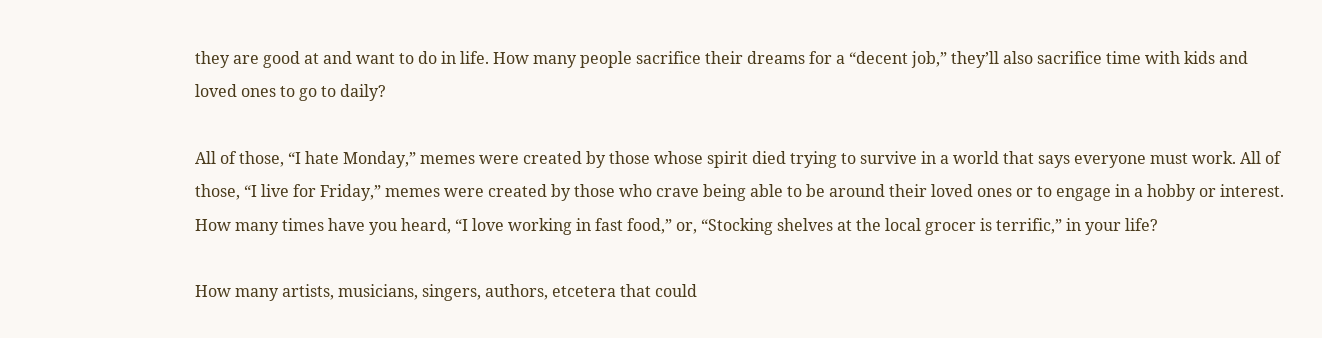they are good at and want to do in life. How many people sacrifice their dreams for a “decent job,” they’ll also sacrifice time with kids and loved ones to go to daily?

All of those, “I hate Monday,” memes were created by those whose spirit died trying to survive in a world that says everyone must work. All of those, “I live for Friday,” memes were created by those who crave being able to be around their loved ones or to engage in a hobby or interest. How many times have you heard, “I love working in fast food,” or, “Stocking shelves at the local grocer is terrific,” in your life?

How many artists, musicians, singers, authors, etcetera that could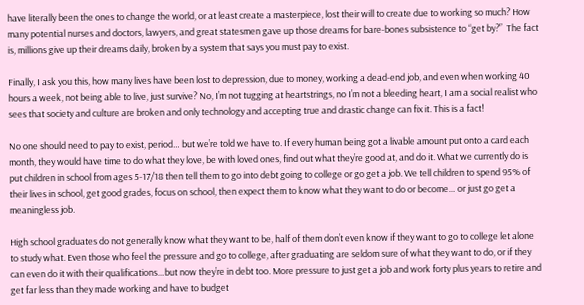have literally been the ones to change the world, or at least create a masterpiece, lost their will to create due to working so much? How many potential nurses and doctors, lawyers, and great statesmen gave up those dreams for bare-bones subsistence to “get by?”  The fact is, millions give up their dreams daily, broken by a system that says you must pay to exist.

Finally, I ask you this, how many lives have been lost to depression, due to money, working a dead-end job, and even when working 40 hours a week, not being able to live, just survive? No, I’m not tugging at heartstrings, no I’m not a bleeding heart, I am a social realist who sees that society and culture are broken and only technology and accepting true and drastic change can fix it. This is a fact!

No one should need to pay to exist, period… but we’re told we have to. If every human being got a livable amount put onto a card each month, they would have time to do what they love, be with loved ones, find out what they’re good at, and do it. What we currently do is put children in school from ages 5-17/18 then tell them to go into debt going to college or go get a job. We tell children to spend 95% of their lives in school, get good grades, focus on school, then expect them to know what they want to do or become… or just go get a meaningless job.

High school graduates do not generally know what they want to be, half of them don’t even know if they want to go to college let alone to study what. Even those who feel the pressure and go to college, after graduating are seldom sure of what they want to do, or if they can even do it with their qualifications…but now they’re in debt too. More pressure to just get a job and work forty plus years to retire and get far less than they made working and have to budget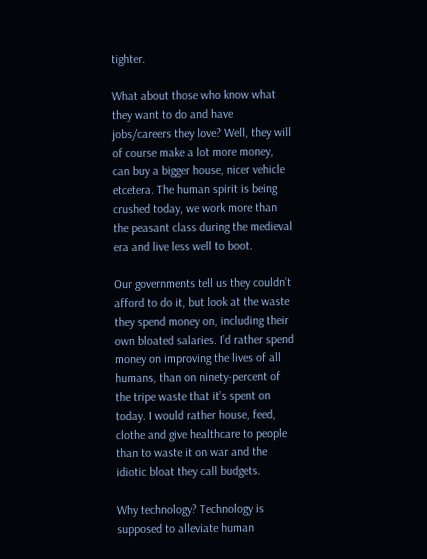tighter.

What about those who know what they want to do and have jobs/careers they love? Well, they will of course make a lot more money, can buy a bigger house, nicer vehicle etcetera. The human spirit is being crushed today, we work more than the peasant class during the medieval era and live less well to boot.

Our governments tell us they couldn’t afford to do it, but look at the waste they spend money on, including their own bloated salaries. I’d rather spend money on improving the lives of all humans, than on ninety-percent of the tripe waste that it’s spent on today. I would rather house, feed, clothe and give healthcare to people than to waste it on war and the idiotic bloat they call budgets.

Why technology? Technology is supposed to alleviate human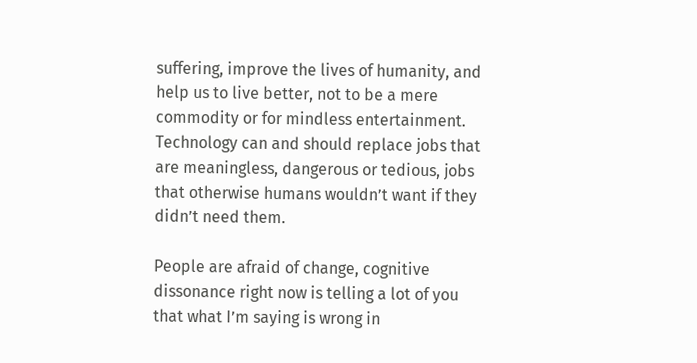suffering, improve the lives of humanity, and help us to live better, not to be a mere commodity or for mindless entertainment. Technology can and should replace jobs that are meaningless, dangerous or tedious, jobs that otherwise humans wouldn’t want if they didn’t need them.

People are afraid of change, cognitive dissonance right now is telling a lot of you that what I’m saying is wrong in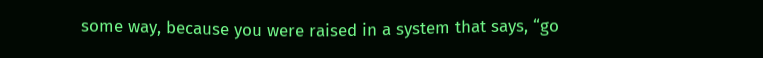some way, because you were raised in a system that says, “go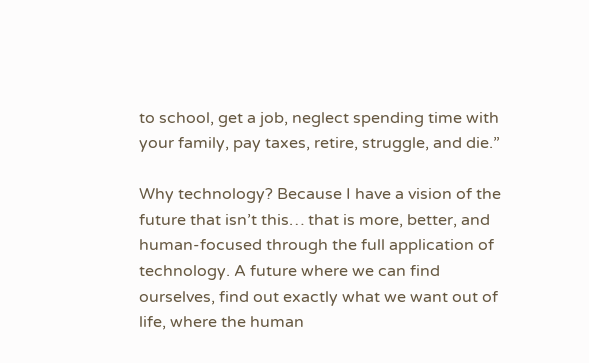to school, get a job, neglect spending time with your family, pay taxes, retire, struggle, and die.”

Why technology? Because I have a vision of the future that isn’t this… that is more, better, and human-focused through the full application of technology. A future where we can find ourselves, find out exactly what we want out of life, where the human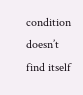condition doesn’t find itself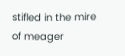stifled in the mire of meager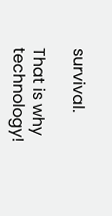survival.

That is why technology!